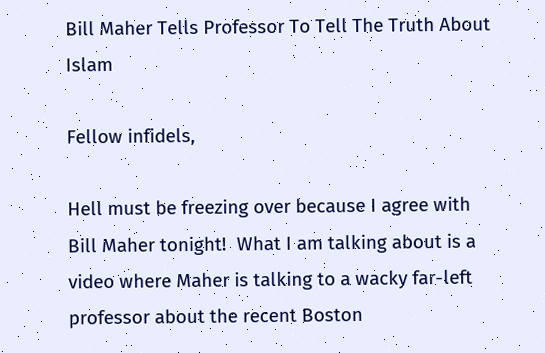Bill Maher Tells Professor To Tell The Truth About Islam

Fellow infidels,

Hell must be freezing over because I agree with Bill Maher tonight!  What I am talking about is a video where Maher is talking to a wacky far-left professor about the recent Boston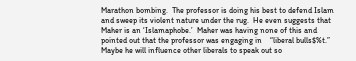Marathon bombing.  The professor is doing his best to defend Islam and sweep its violent nature under the rug.  He even suggests that Maher is an ‘Islamaphobe.’  Maher was having none of this and pointed out that the professor was engaging in    “liberal bulls$%t.”  Maybe he will influence other liberals to speak out so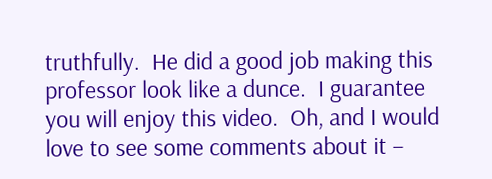truthfully.  He did a good job making this professor look like a dunce.  I guarantee you will enjoy this video.  Oh, and I would love to see some comments about it –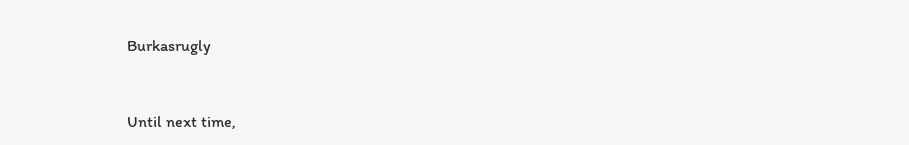Burkasrugly



Until next time,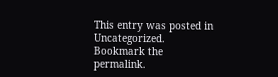This entry was posted in Uncategorized. Bookmark the permalink.